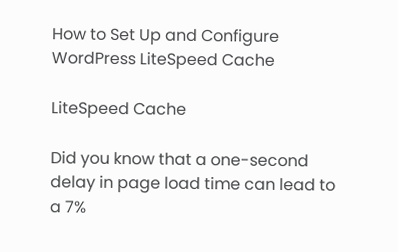How to Set Up and Configure WordPress LiteSpeed Cache

LiteSpeed Cache

Did you know that a one-second delay in page load time can lead to a 7%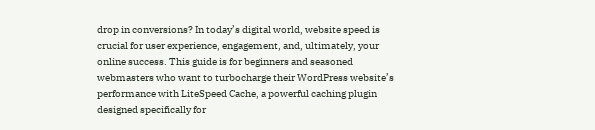drop in conversions? In today’s digital world, website speed is crucial for user experience, engagement, and, ultimately, your online success. This guide is for beginners and seasoned webmasters who want to turbocharge their WordPress website’s performance with LiteSpeed Cache, a powerful caching plugin designed specifically for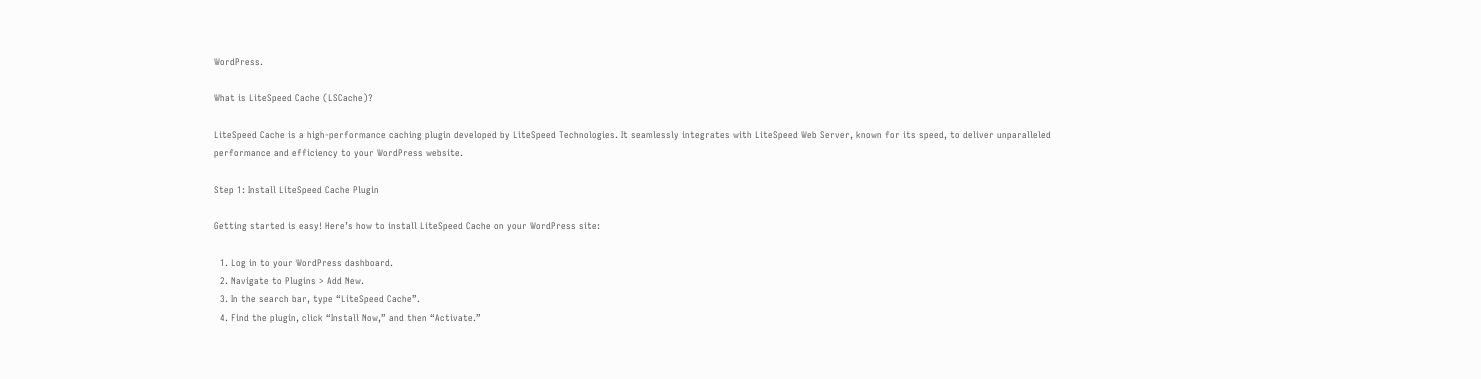WordPress.

What is LiteSpeed Cache (LSCache)?

LiteSpeed Cache is a high-performance caching plugin developed by LiteSpeed Technologies. It seamlessly integrates with LiteSpeed Web Server, known for its speed, to deliver unparalleled performance and efficiency to your WordPress website.

Step 1: Install LiteSpeed Cache Plugin

Getting started is easy! Here’s how to install LiteSpeed Cache on your WordPress site:

  1. Log in to your WordPress dashboard.
  2. Navigate to Plugins > Add New.
  3. In the search bar, type “LiteSpeed Cache”.
  4. Find the plugin, click “Install Now,” and then “Activate.”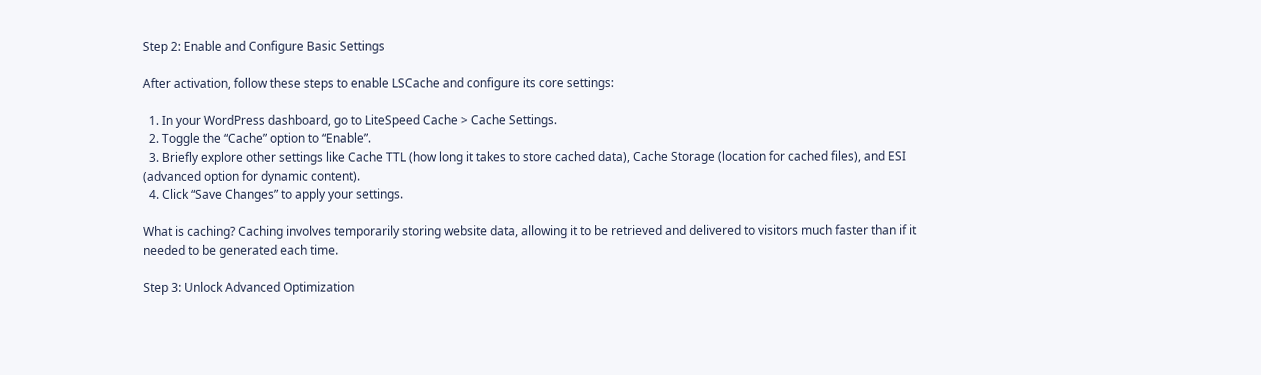Step 2: Enable and Configure Basic Settings

After activation, follow these steps to enable LSCache and configure its core settings:

  1. In your WordPress dashboard, go to LiteSpeed Cache > Cache Settings.
  2. Toggle the “Cache” option to “Enable”.
  3. Briefly explore other settings like Cache TTL (how long it takes to store cached data), Cache Storage (location for cached files), and ESI (advanced option for dynamic content).
  4. Click “Save Changes” to apply your settings.

What is caching? Caching involves temporarily storing website data, allowing it to be retrieved and delivered to visitors much faster than if it needed to be generated each time.

Step 3: Unlock Advanced Optimization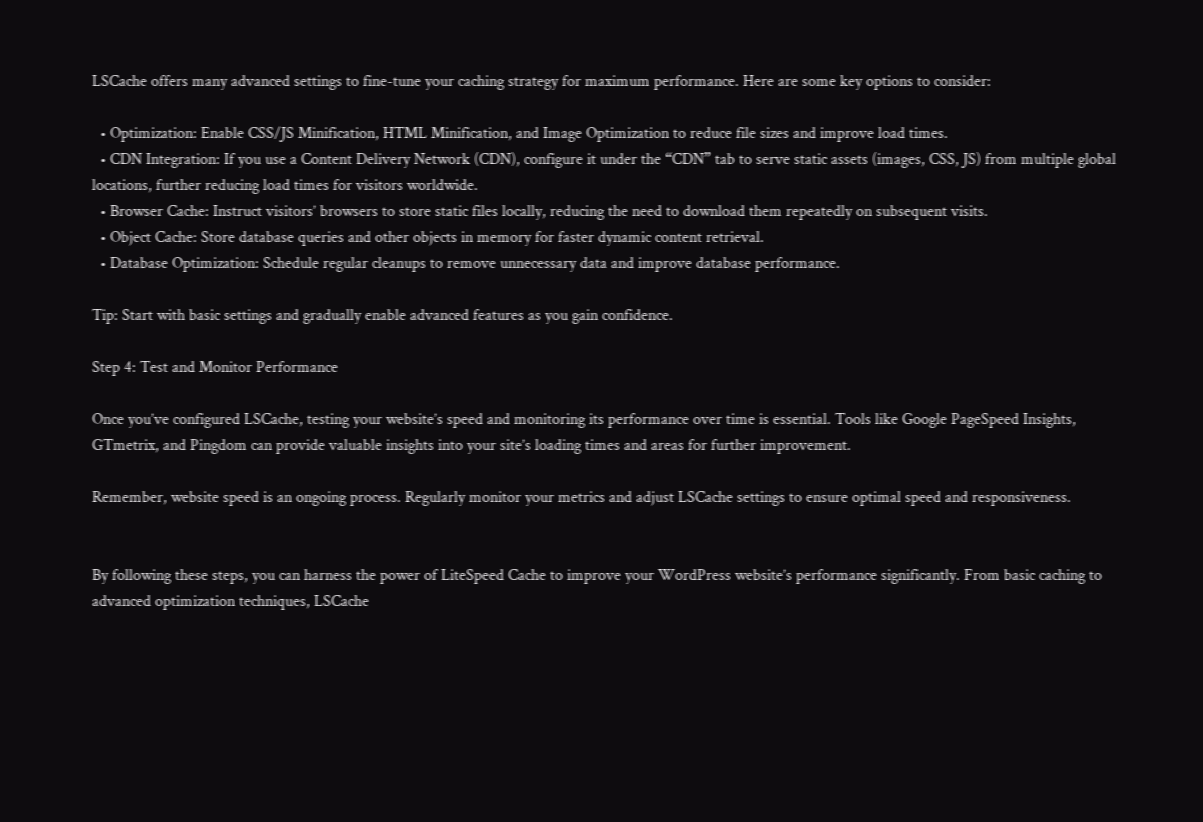LSCache offers many advanced settings to fine-tune your caching strategy for maximum performance. Here are some key options to consider:

  • Optimization: Enable CSS/JS Minification, HTML Minification, and Image Optimization to reduce file sizes and improve load times.
  • CDN Integration: If you use a Content Delivery Network (CDN), configure it under the “CDN” tab to serve static assets (images, CSS, JS) from multiple global locations, further reducing load times for visitors worldwide.
  • Browser Cache: Instruct visitors’ browsers to store static files locally, reducing the need to download them repeatedly on subsequent visits.
  • Object Cache: Store database queries and other objects in memory for faster dynamic content retrieval.
  • Database Optimization: Schedule regular cleanups to remove unnecessary data and improve database performance.

Tip: Start with basic settings and gradually enable advanced features as you gain confidence.

Step 4: Test and Monitor Performance

Once you’ve configured LSCache, testing your website’s speed and monitoring its performance over time is essential. Tools like Google PageSpeed Insights, GTmetrix, and Pingdom can provide valuable insights into your site’s loading times and areas for further improvement.

Remember, website speed is an ongoing process. Regularly monitor your metrics and adjust LSCache settings to ensure optimal speed and responsiveness.


By following these steps, you can harness the power of LiteSpeed Cache to improve your WordPress website’s performance significantly. From basic caching to advanced optimization techniques, LSCache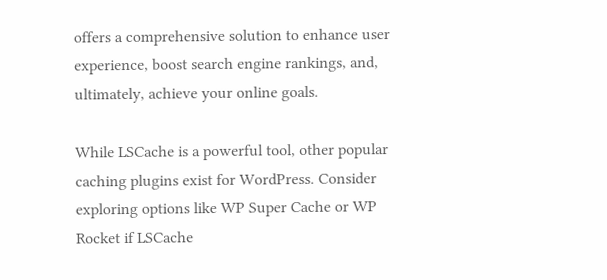offers a comprehensive solution to enhance user experience, boost search engine rankings, and, ultimately, achieve your online goals.

While LSCache is a powerful tool, other popular caching plugins exist for WordPress. Consider exploring options like WP Super Cache or WP Rocket if LSCache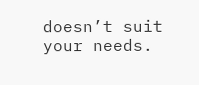doesn’t suit your needs.